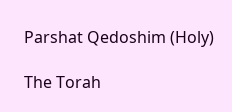Parshat Qedoshim (Holy)

The Torah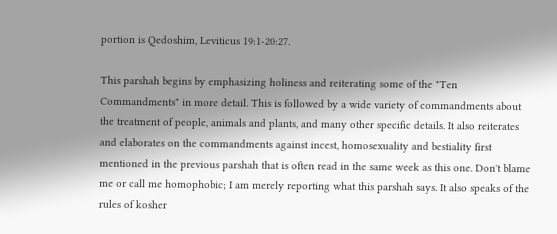portion is Qedoshim, Leviticus 19:1-20:27.

This parshah begins by emphasizing holiness and reiterating some of the "Ten Commandments" in more detail. This is followed by a wide variety of commandments about the treatment of people, animals and plants, and many other specific details. It also reiterates and elaborates on the commandments against incest, homosexuality and bestiality first mentioned in the previous parshah that is often read in the same week as this one. Don't blame me or call me homophobic; I am merely reporting what this parshah says. It also speaks of the rules of kosher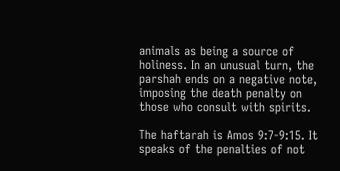animals as being a source of holiness. In an unusual turn, the parshah ends on a negative note, imposing the death penalty on those who consult with spirits.

The haftarah is Amos 9:7-9:15. It speaks of the penalties of not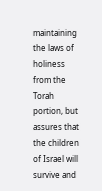maintaining the laws of holiness from the Torah portion, but assures that the children of Israel will survive and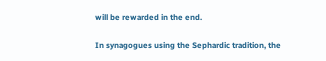will be rewarded in the end.

In synagogues using the Sephardic tradition, the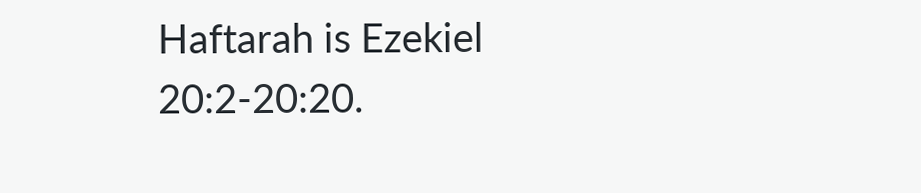Haftarah is Ezekiel 20:2-20:20.